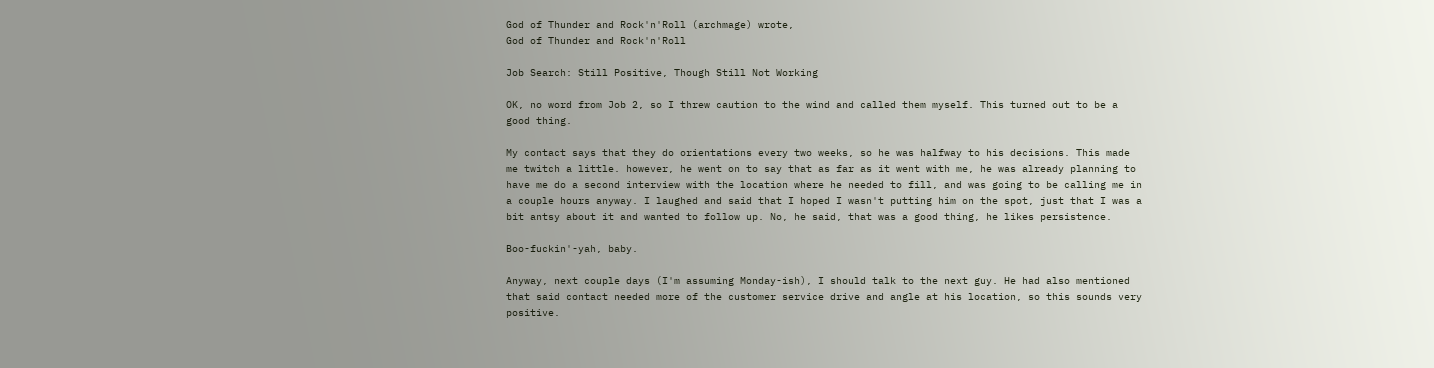God of Thunder and Rock'n'Roll (archmage) wrote,
God of Thunder and Rock'n'Roll

Job Search: Still Positive, Though Still Not Working

OK, no word from Job 2, so I threw caution to the wind and called them myself. This turned out to be a good thing.

My contact says that they do orientations every two weeks, so he was halfway to his decisions. This made me twitch a little. however, he went on to say that as far as it went with me, he was already planning to have me do a second interview with the location where he needed to fill, and was going to be calling me in a couple hours anyway. I laughed and said that I hoped I wasn't putting him on the spot, just that I was a bit antsy about it and wanted to follow up. No, he said, that was a good thing, he likes persistence.

Boo-fuckin'-yah, baby.

Anyway, next couple days (I'm assuming Monday-ish), I should talk to the next guy. He had also mentioned that said contact needed more of the customer service drive and angle at his location, so this sounds very positive.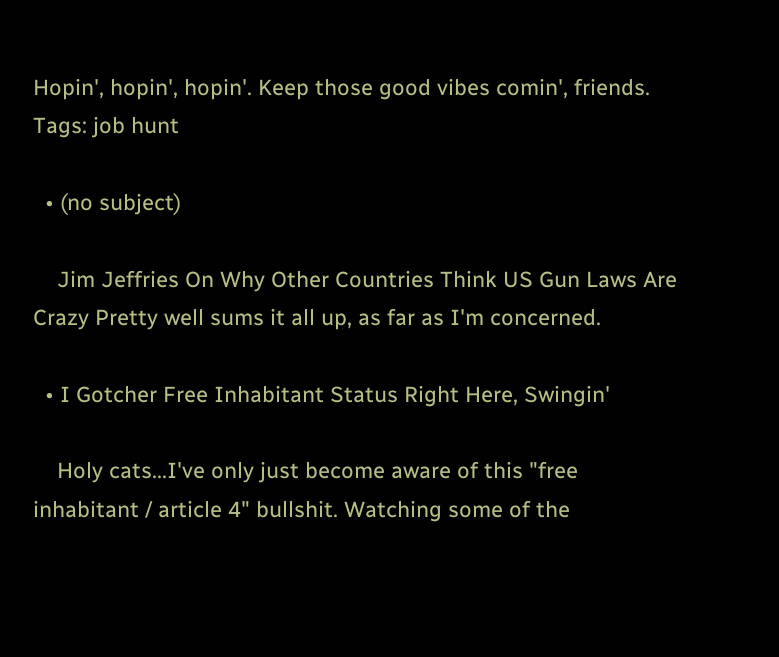Hopin', hopin', hopin'. Keep those good vibes comin', friends.
Tags: job hunt

  • (no subject)

    Jim Jeffries On Why Other Countries Think US Gun Laws Are Crazy Pretty well sums it all up, as far as I'm concerned.

  • I Gotcher Free Inhabitant Status Right Here, Swingin'

    Holy cats...I've only just become aware of this "free inhabitant / article 4" bullshit. Watching some of the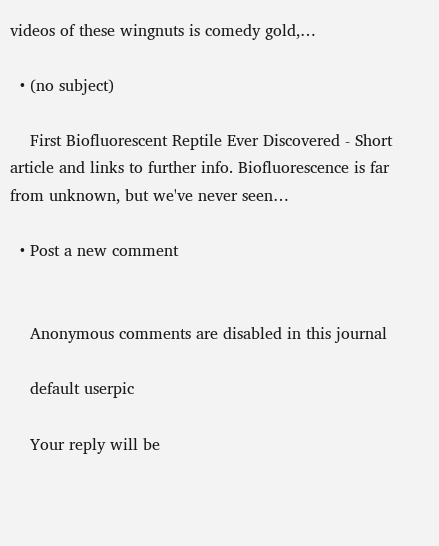videos of these wingnuts is comedy gold,…

  • (no subject)

    First Biofluorescent Reptile Ever Discovered - Short article and links to further info. Biofluorescence is far from unknown, but we've never seen…

  • Post a new comment


    Anonymous comments are disabled in this journal

    default userpic

    Your reply will be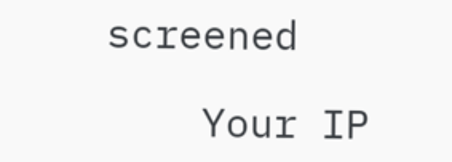screened

    Your IP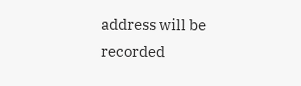address will be recorded